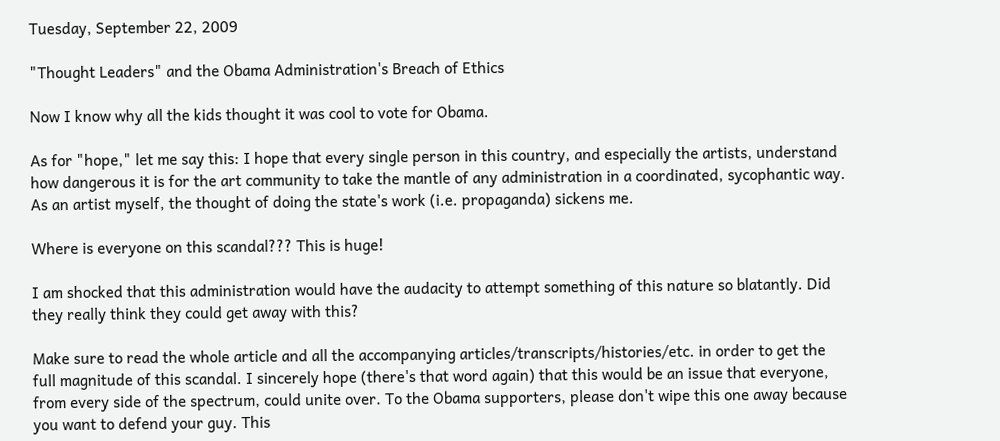Tuesday, September 22, 2009

"Thought Leaders" and the Obama Administration's Breach of Ethics

Now I know why all the kids thought it was cool to vote for Obama.

As for "hope," let me say this: I hope that every single person in this country, and especially the artists, understand how dangerous it is for the art community to take the mantle of any administration in a coordinated, sycophantic way. As an artist myself, the thought of doing the state's work (i.e. propaganda) sickens me.

Where is everyone on this scandal??? This is huge!

I am shocked that this administration would have the audacity to attempt something of this nature so blatantly. Did they really think they could get away with this?

Make sure to read the whole article and all the accompanying articles/transcripts/histories/etc. in order to get the full magnitude of this scandal. I sincerely hope (there's that word again) that this would be an issue that everyone, from every side of the spectrum, could unite over. To the Obama supporters, please don't wipe this one away because you want to defend your guy. This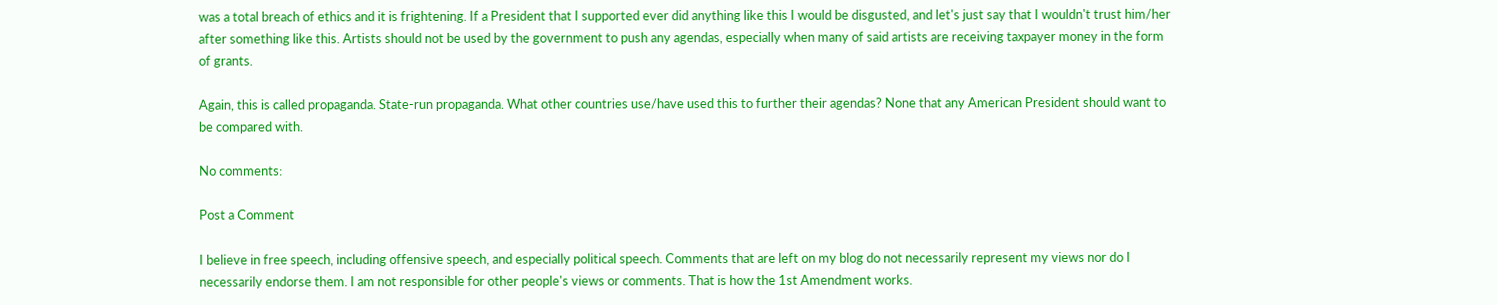was a total breach of ethics and it is frightening. If a President that I supported ever did anything like this I would be disgusted, and let's just say that I wouldn't trust him/her after something like this. Artists should not be used by the government to push any agendas, especially when many of said artists are receiving taxpayer money in the form of grants.

Again, this is called propaganda. State-run propaganda. What other countries use/have used this to further their agendas? None that any American President should want to be compared with.

No comments:

Post a Comment

I believe in free speech, including offensive speech, and especially political speech. Comments that are left on my blog do not necessarily represent my views nor do I necessarily endorse them. I am not responsible for other people's views or comments. That is how the 1st Amendment works.